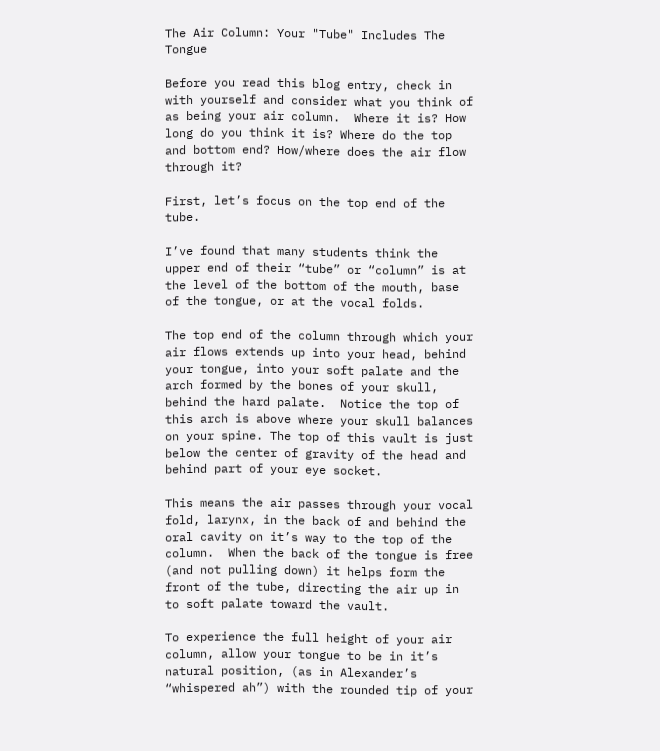The Air Column: Your "Tube" Includes The Tongue

Before you read this blog entry, check in with yourself and consider what you think of as being your air column.  Where it is? How long do you think it is? Where do the top and bottom end? How/where does the air flow through it?

First, let’s focus on the top end of the tube.

I’ve found that many students think the upper end of their “tube” or “column” is at the level of the bottom of the mouth, base of the tongue, or at the vocal folds.

The top end of the column through which your air flows extends up into your head, behind your tongue, into your soft palate and the arch formed by the bones of your skull, behind the hard palate.  Notice the top of this arch is above where your skull balances on your spine. The top of this vault is just below the center of gravity of the head and behind part of your eye socket.

This means the air passes through your vocal fold, larynx, in the back of and behind the oral cavity on it’s way to the top of the column.  When the back of the tongue is free (and not pulling down) it helps form the front of the tube, directing the air up in to soft palate toward the vault.

To experience the full height of your air column, allow your tongue to be in it’s natural position, (as in Alexander’s “whispered ah”) with the rounded tip of your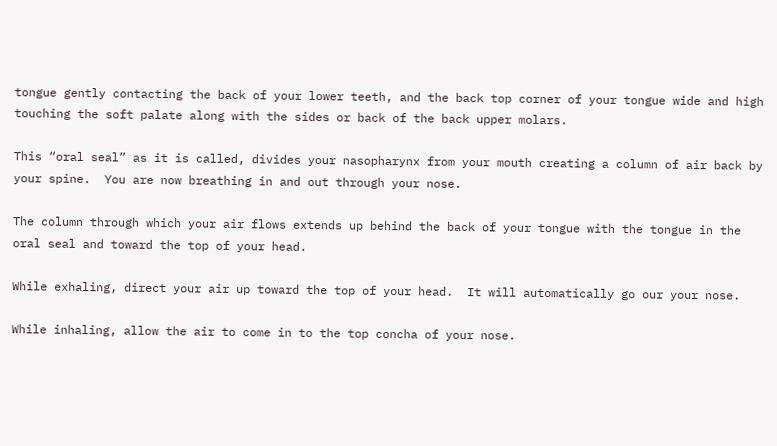tongue gently contacting the back of your lower teeth, and the back top corner of your tongue wide and high touching the soft palate along with the sides or back of the back upper molars.

This “oral seal” as it is called, divides your nasopharynx from your mouth creating a column of air back by your spine.  You are now breathing in and out through your nose.

The column through which your air flows extends up behind the back of your tongue with the tongue in the oral seal and toward the top of your head.

While exhaling, direct your air up toward the top of your head.  It will automatically go our your nose.

While inhaling, allow the air to come in to the top concha of your nose.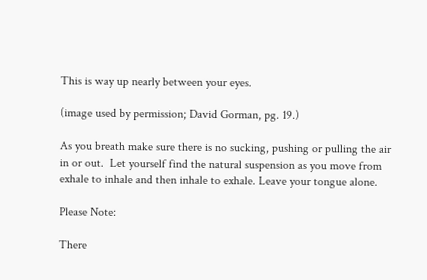This is way up nearly between your eyes.

(image used by permission; David Gorman, pg. 19.)

As you breath make sure there is no sucking, pushing or pulling the air in or out.  Let yourself find the natural suspension as you move from exhale to inhale and then inhale to exhale. Leave your tongue alone.

Please Note:

There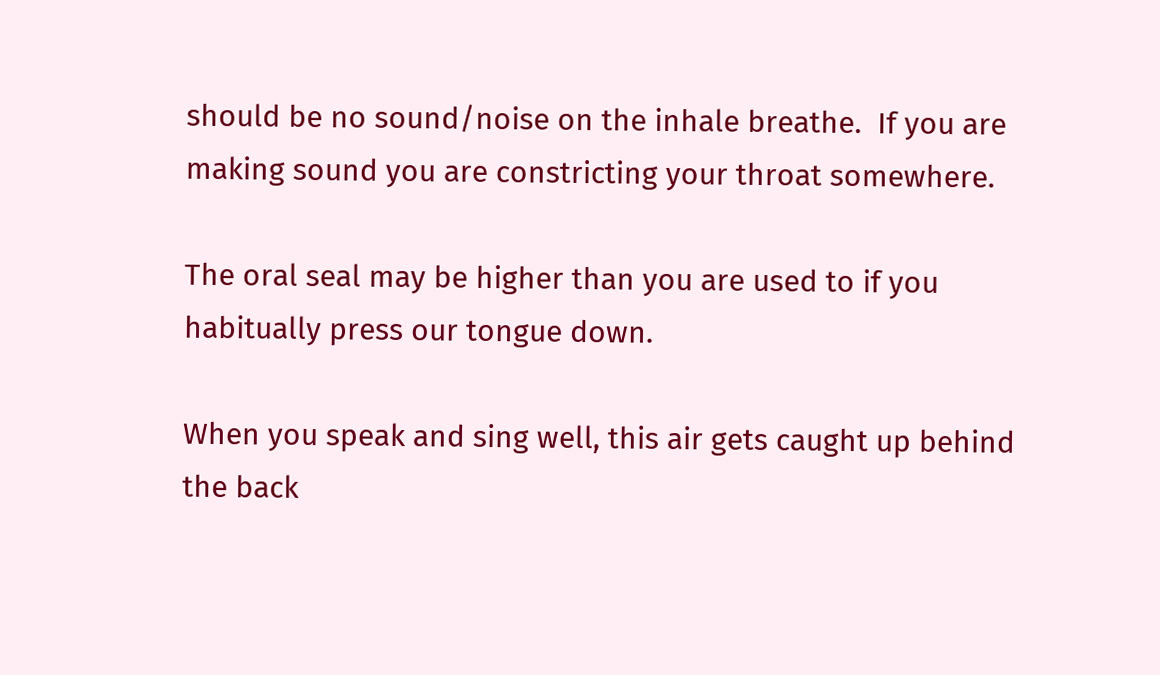should be no sound/noise on the inhale breathe.  If you are making sound you are constricting your throat somewhere.

The oral seal may be higher than you are used to if you habitually press our tongue down.

When you speak and sing well, this air gets caught up behind the back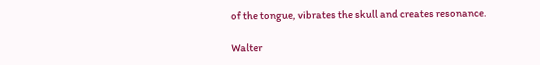of the tongue, vibrates the skull and creates resonance.

Walter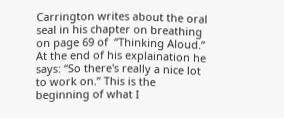Carrington writes about the oral seal in his chapter on breathing on page 69 of  “Thinking Aloud.”  At the end of his explaination he says: “So there's really a nice lot to work on.” This is the beginning of what I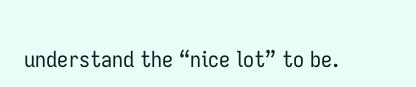understand the “nice lot” to be.